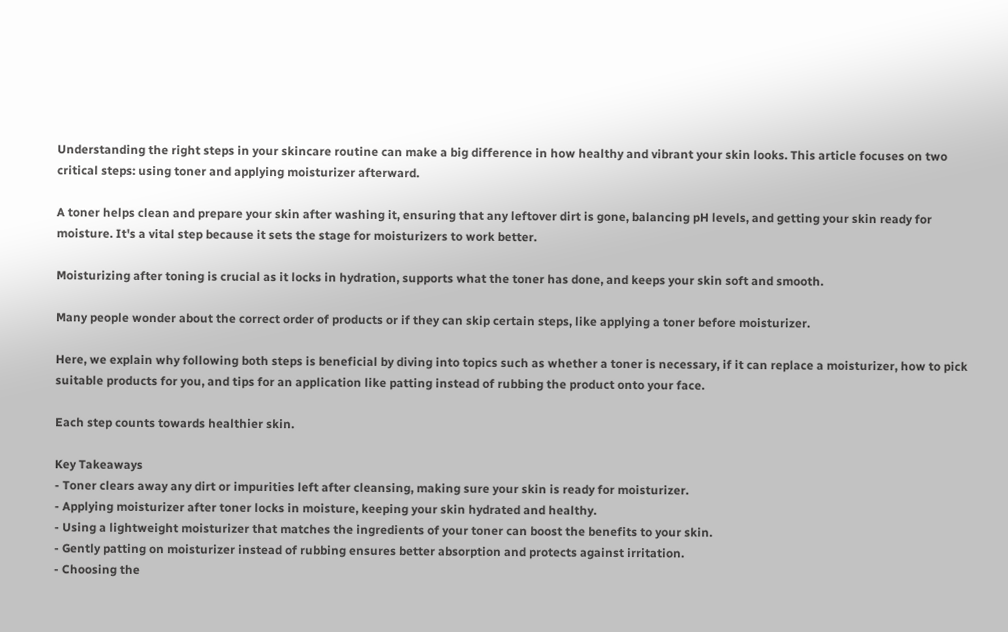Understanding the right steps in your skincare routine can make a big difference in how healthy and vibrant your skin looks. This article focuses on two critical steps: using toner and applying moisturizer afterward.

A toner helps clean and prepare your skin after washing it, ensuring that any leftover dirt is gone, balancing pH levels, and getting your skin ready for moisture. It's a vital step because it sets the stage for moisturizers to work better.

Moisturizing after toning is crucial as it locks in hydration, supports what the toner has done, and keeps your skin soft and smooth.

Many people wonder about the correct order of products or if they can skip certain steps, like applying a toner before moisturizer.

Here, we explain why following both steps is beneficial by diving into topics such as whether a toner is necessary, if it can replace a moisturizer, how to pick suitable products for you, and tips for an application like patting instead of rubbing the product onto your face.

Each step counts towards healthier skin.

Key Takeaways
- Toner clears away any dirt or impurities left after cleansing, making sure your skin is ready for moisturizer.
- Applying moisturizer after toner locks in moisture, keeping your skin hydrated and healthy.
- Using a lightweight moisturizer that matches the ingredients of your toner can boost the benefits to your skin.
- Gently patting on moisturizer instead of rubbing ensures better absorption and protects against irritation.
- Choosing the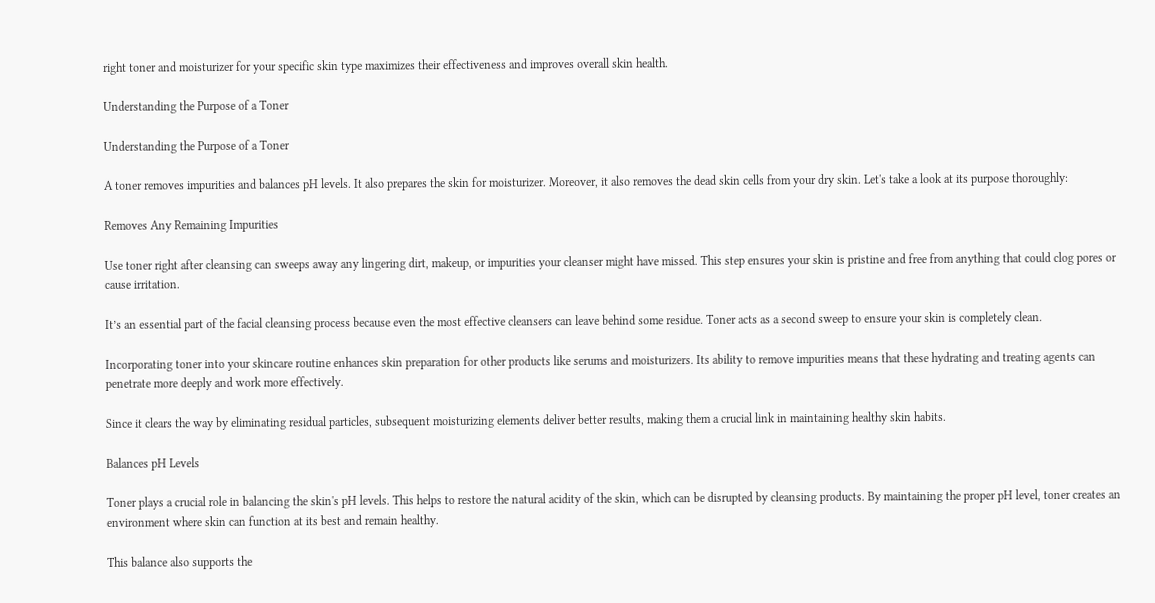right toner and moisturizer for your specific skin type maximizes their effectiveness and improves overall skin health.

Understanding the Purpose of a Toner

Understanding the Purpose of a Toner

A toner removes impurities and balances pH levels. It also prepares the skin for moisturizer. Moreover, it also removes the dead skin cells from your dry skin. Let's take a look at its purpose thoroughly:

Removes Any Remaining Impurities

Use toner right after cleansing can sweeps away any lingering dirt, makeup, or impurities your cleanser might have missed. This step ensures your skin is pristine and free from anything that could clog pores or cause irritation.

It’s an essential part of the facial cleansing process because even the most effective cleansers can leave behind some residue. Toner acts as a second sweep to ensure your skin is completely clean.

Incorporating toner into your skincare routine enhances skin preparation for other products like serums and moisturizers. Its ability to remove impurities means that these hydrating and treating agents can penetrate more deeply and work more effectively.

Since it clears the way by eliminating residual particles, subsequent moisturizing elements deliver better results, making them a crucial link in maintaining healthy skin habits.

Balances pH Levels

Toner plays a crucial role in balancing the skin's pH levels. This helps to restore the natural acidity of the skin, which can be disrupted by cleansing products. By maintaining the proper pH level, toner creates an environment where skin can function at its best and remain healthy.

This balance also supports the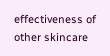effectiveness of other skincare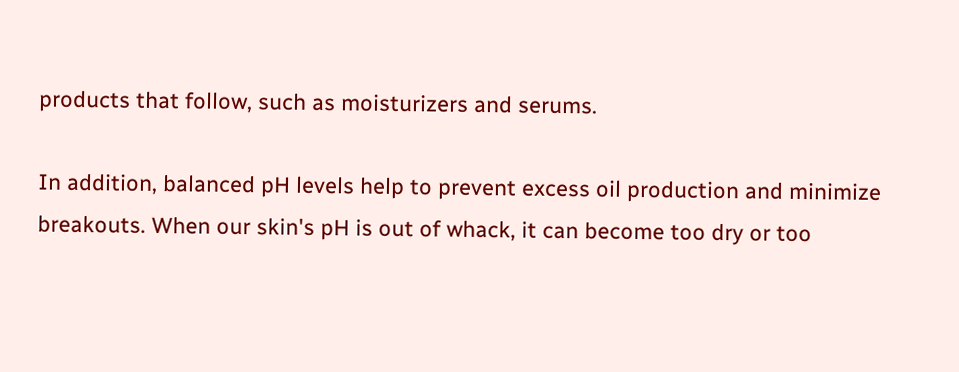products that follow, such as moisturizers and serums.

In addition, balanced pH levels help to prevent excess oil production and minimize breakouts. When our skin's pH is out of whack, it can become too dry or too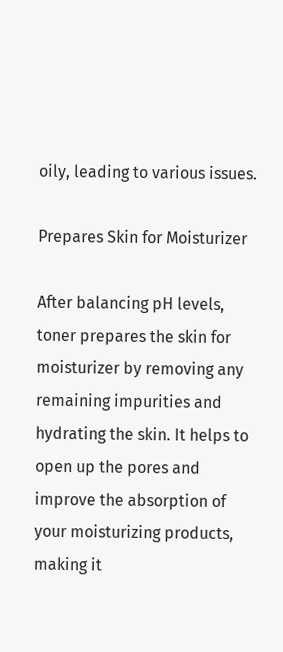oily, leading to various issues.

Prepares Skin for Moisturizer

After balancing pH levels, toner prepares the skin for moisturizer by removing any remaining impurities and hydrating the skin. It helps to open up the pores and improve the absorption of your moisturizing products, making it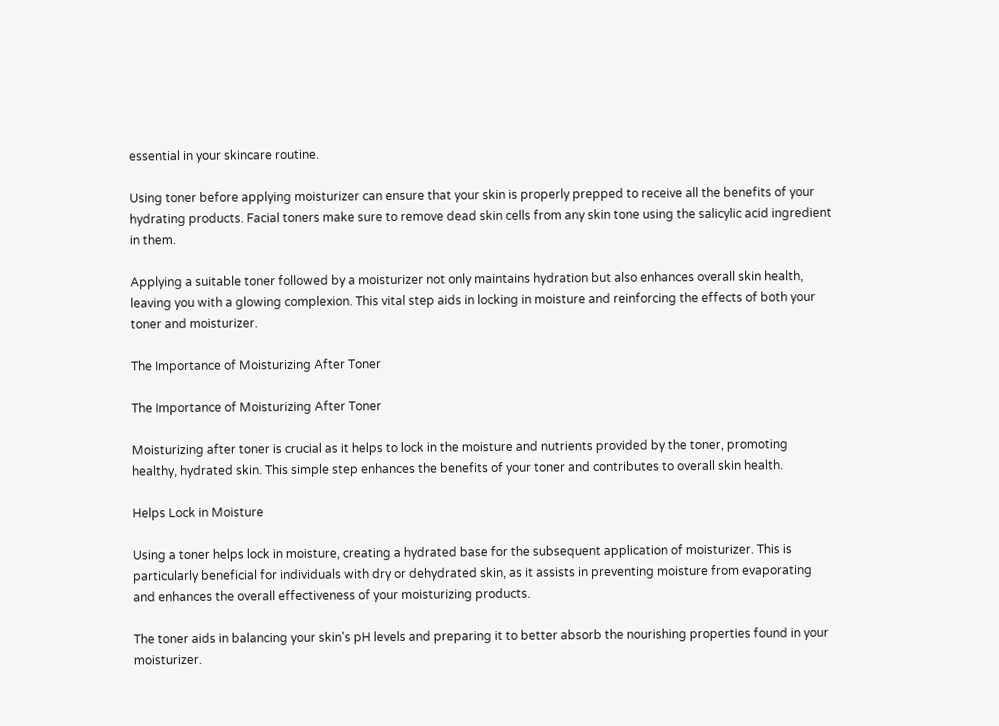essential in your skincare routine.

Using toner before applying moisturizer can ensure that your skin is properly prepped to receive all the benefits of your hydrating products. Facial toners make sure to remove dead skin cells from any skin tone using the salicylic acid ingredient in them.

Applying a suitable toner followed by a moisturizer not only maintains hydration but also enhances overall skin health, leaving you with a glowing complexion. This vital step aids in locking in moisture and reinforcing the effects of both your toner and moisturizer.

The Importance of Moisturizing After Toner

The Importance of Moisturizing After Toner

Moisturizing after toner is crucial as it helps to lock in the moisture and nutrients provided by the toner, promoting healthy, hydrated skin. This simple step enhances the benefits of your toner and contributes to overall skin health.

Helps Lock in Moisture

Using a toner helps lock in moisture, creating a hydrated base for the subsequent application of moisturizer. This is particularly beneficial for individuals with dry or dehydrated skin, as it assists in preventing moisture from evaporating and enhances the overall effectiveness of your moisturizing products.

The toner aids in balancing your skin's pH levels and preparing it to better absorb the nourishing properties found in your moisturizer.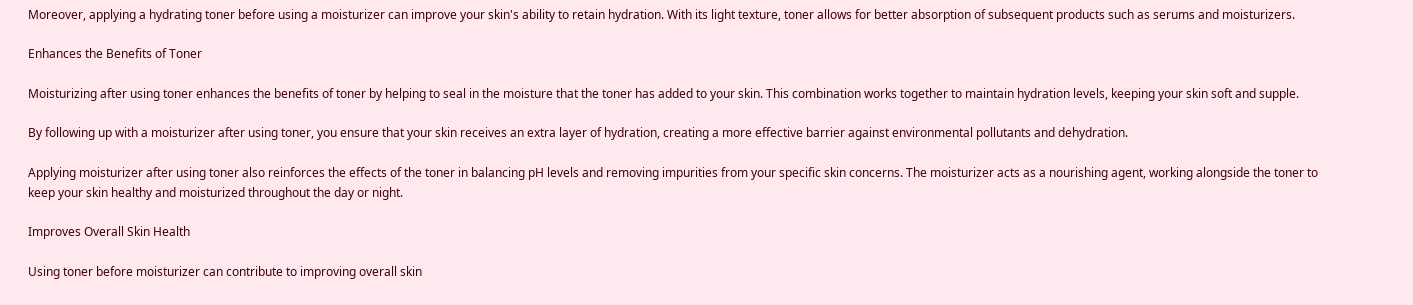Moreover, applying a hydrating toner before using a moisturizer can improve your skin's ability to retain hydration. With its light texture, toner allows for better absorption of subsequent products such as serums and moisturizers.

Enhances the Benefits of Toner

Moisturizing after using toner enhances the benefits of toner by helping to seal in the moisture that the toner has added to your skin. This combination works together to maintain hydration levels, keeping your skin soft and supple.

By following up with a moisturizer after using toner, you ensure that your skin receives an extra layer of hydration, creating a more effective barrier against environmental pollutants and dehydration.

Applying moisturizer after using toner also reinforces the effects of the toner in balancing pH levels and removing impurities from your specific skin concerns. The moisturizer acts as a nourishing agent, working alongside the toner to keep your skin healthy and moisturized throughout the day or night.

Improves Overall Skin Health

Using toner before moisturizer can contribute to improving overall skin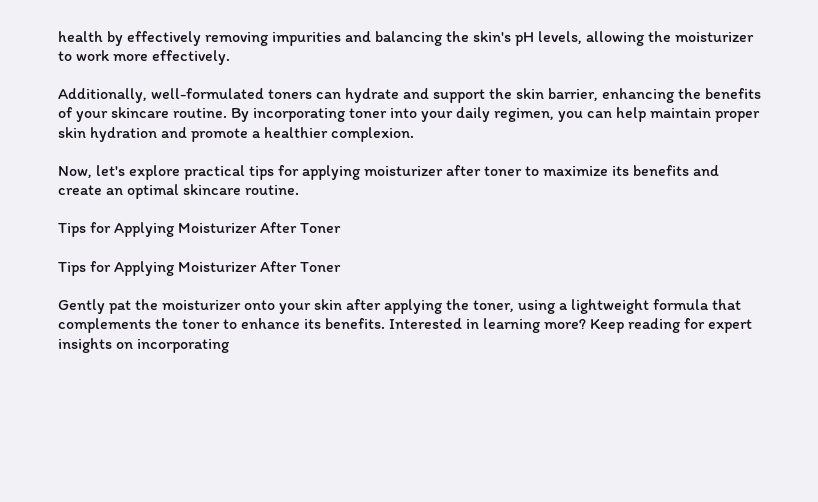health by effectively removing impurities and balancing the skin's pH levels, allowing the moisturizer to work more effectively.

Additionally, well-formulated toners can hydrate and support the skin barrier, enhancing the benefits of your skincare routine. By incorporating toner into your daily regimen, you can help maintain proper skin hydration and promote a healthier complexion.

Now, let's explore practical tips for applying moisturizer after toner to maximize its benefits and create an optimal skincare routine.

Tips for Applying Moisturizer After Toner

Tips for Applying Moisturizer After Toner

Gently pat the moisturizer onto your skin after applying the toner, using a lightweight formula that complements the toner to enhance its benefits. Interested in learning more? Keep reading for expert insights on incorporating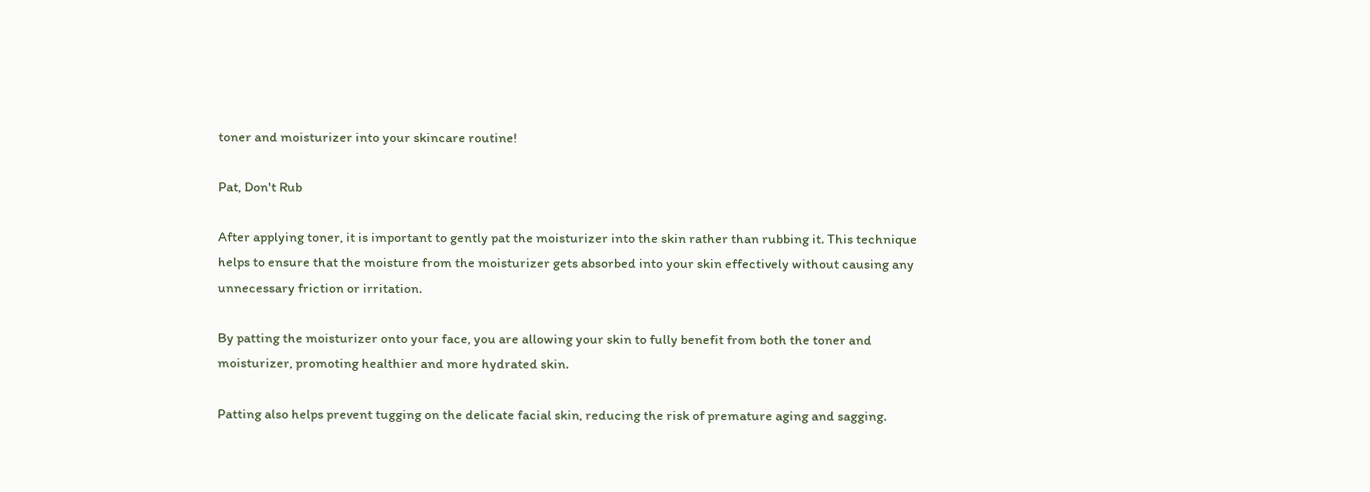toner and moisturizer into your skincare routine!

Pat, Don't Rub

After applying toner, it is important to gently pat the moisturizer into the skin rather than rubbing it. This technique helps to ensure that the moisture from the moisturizer gets absorbed into your skin effectively without causing any unnecessary friction or irritation.

By patting the moisturizer onto your face, you are allowing your skin to fully benefit from both the toner and moisturizer, promoting healthier and more hydrated skin.

Patting also helps prevent tugging on the delicate facial skin, reducing the risk of premature aging and sagging.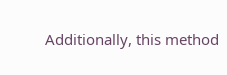Additionally, this method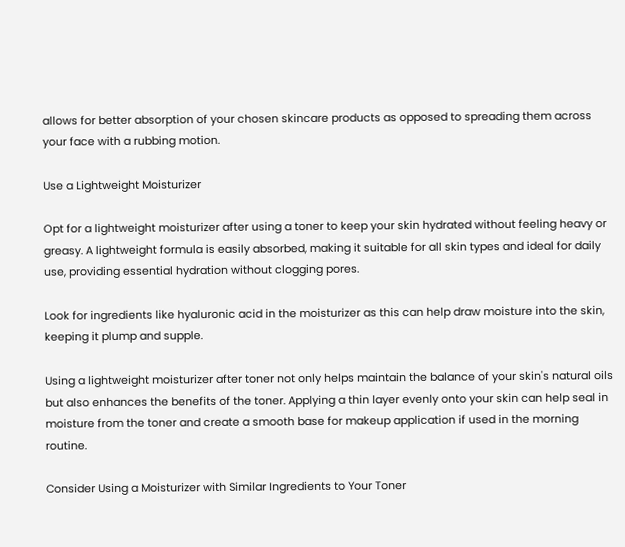allows for better absorption of your chosen skincare products as opposed to spreading them across your face with a rubbing motion.

Use a Lightweight Moisturizer

Opt for a lightweight moisturizer after using a toner to keep your skin hydrated without feeling heavy or greasy. A lightweight formula is easily absorbed, making it suitable for all skin types and ideal for daily use, providing essential hydration without clogging pores.

Look for ingredients like hyaluronic acid in the moisturizer as this can help draw moisture into the skin, keeping it plump and supple.

Using a lightweight moisturizer after toner not only helps maintain the balance of your skin's natural oils but also enhances the benefits of the toner. Applying a thin layer evenly onto your skin can help seal in moisture from the toner and create a smooth base for makeup application if used in the morning routine.

Consider Using a Moisturizer with Similar Ingredients to Your Toner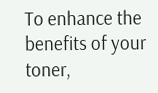To enhance the benefits of your toner,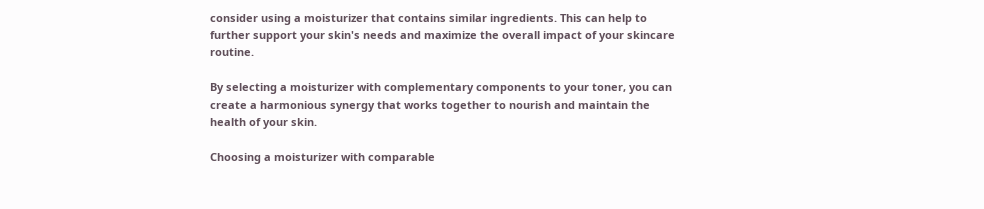consider using a moisturizer that contains similar ingredients. This can help to further support your skin's needs and maximize the overall impact of your skincare routine.

By selecting a moisturizer with complementary components to your toner, you can create a harmonious synergy that works together to nourish and maintain the health of your skin.

Choosing a moisturizer with comparable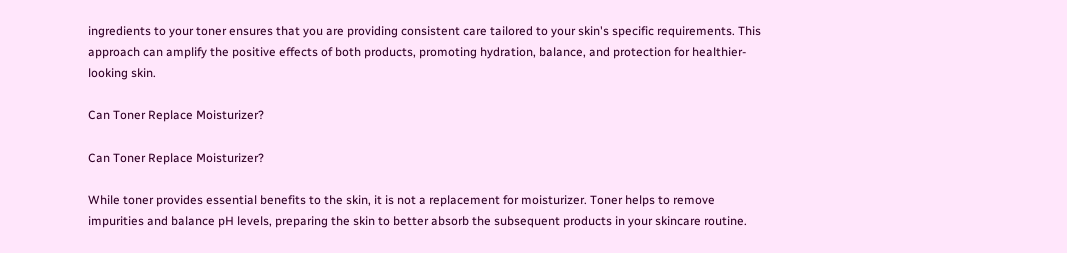ingredients to your toner ensures that you are providing consistent care tailored to your skin's specific requirements. This approach can amplify the positive effects of both products, promoting hydration, balance, and protection for healthier-looking skin.

Can Toner Replace Moisturizer?

Can Toner Replace Moisturizer?

While toner provides essential benefits to the skin, it is not a replacement for moisturizer. Toner helps to remove impurities and balance pH levels, preparing the skin to better absorb the subsequent products in your skincare routine.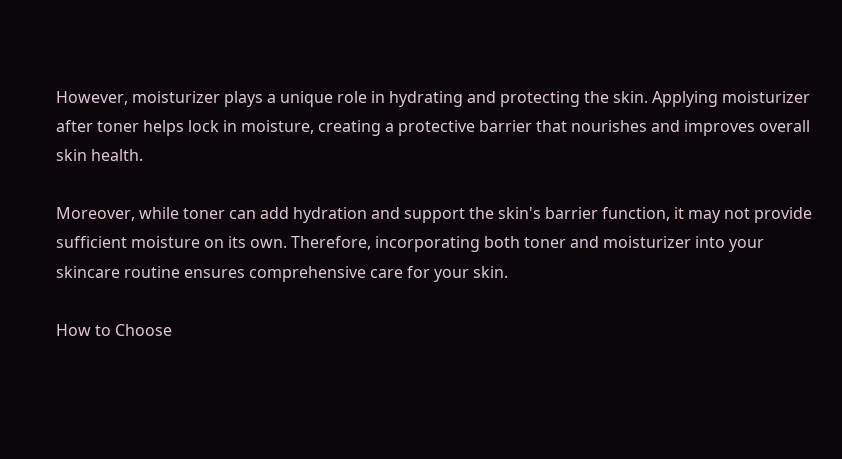However, moisturizer plays a unique role in hydrating and protecting the skin. Applying moisturizer after toner helps lock in moisture, creating a protective barrier that nourishes and improves overall skin health.

Moreover, while toner can add hydration and support the skin's barrier function, it may not provide sufficient moisture on its own. Therefore, incorporating both toner and moisturizer into your skincare routine ensures comprehensive care for your skin.

How to Choose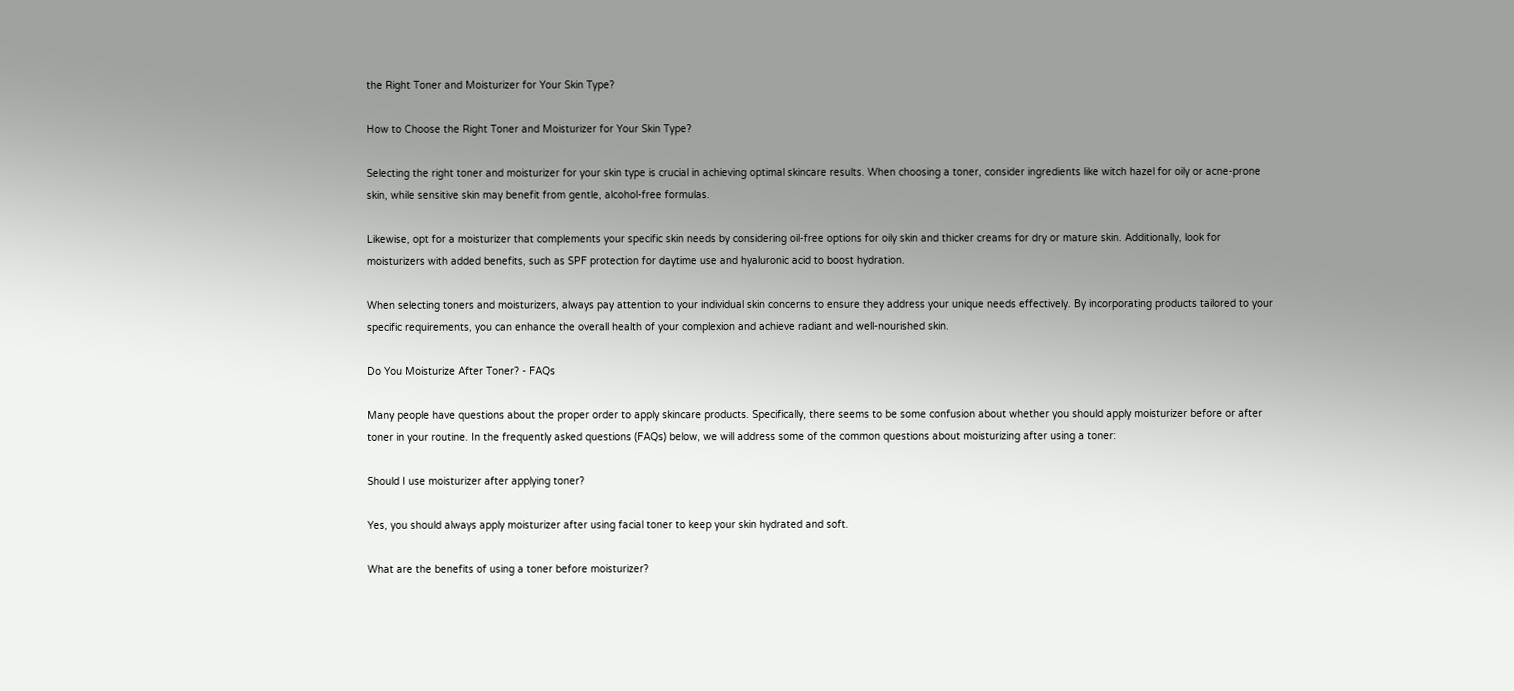the Right Toner and Moisturizer for Your Skin Type?

How to Choose the Right Toner and Moisturizer for Your Skin Type?

Selecting the right toner and moisturizer for your skin type is crucial in achieving optimal skincare results. When choosing a toner, consider ingredients like witch hazel for oily or acne-prone skin, while sensitive skin may benefit from gentle, alcohol-free formulas.

Likewise, opt for a moisturizer that complements your specific skin needs by considering oil-free options for oily skin and thicker creams for dry or mature skin. Additionally, look for moisturizers with added benefits, such as SPF protection for daytime use and hyaluronic acid to boost hydration.

When selecting toners and moisturizers, always pay attention to your individual skin concerns to ensure they address your unique needs effectively. By incorporating products tailored to your specific requirements, you can enhance the overall health of your complexion and achieve radiant and well-nourished skin.

Do You Moisturize After Toner? - FAQs

Many people have questions about the proper order to apply skincare products. Specifically, there seems to be some confusion about whether you should apply moisturizer before or after toner in your routine. In the frequently asked questions (FAQs) below, we will address some of the common questions about moisturizing after using a toner:

Should I use moisturizer after applying toner?

Yes, you should always apply moisturizer after using facial toner to keep your skin hydrated and soft.

What are the benefits of using a toner before moisturizer?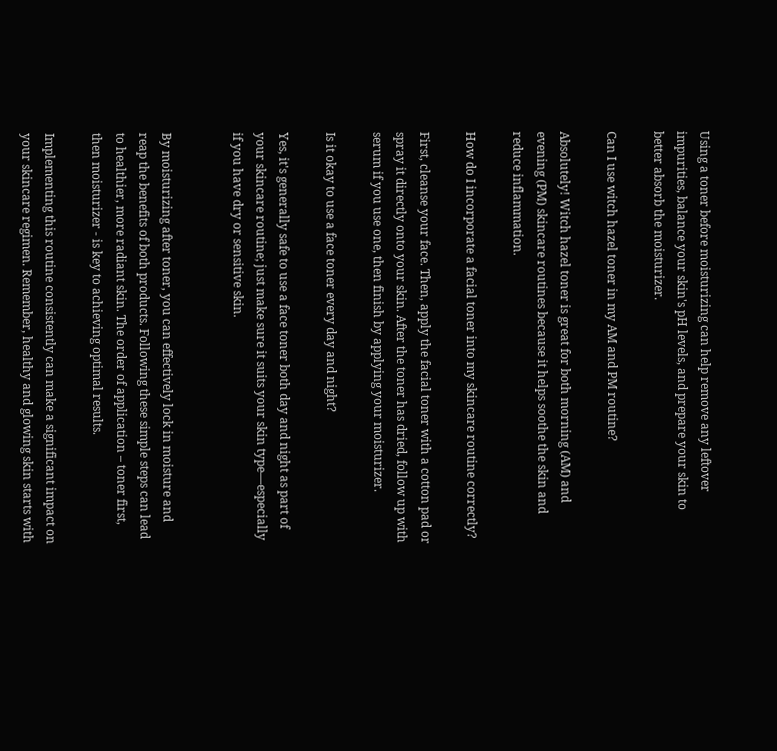Using a toner before moisturizing can help remove any leftover impurities, balance your skin's pH levels, and prepare your skin to better absorb the moisturizer.

Can I use witch hazel toner in my AM and PM routine?

Absolutely! Witch hazel toner is great for both morning (AM) and evening (PM) skincare routines because it helps soothe the skin and reduce inflammation.

How do I incorporate a facial toner into my skincare routine correctly?

First, cleanse your face. Then, apply the facial toner with a cotton pad or spray it directly onto your skin. After the toner has dried, follow up with serum if you use one, then finish by applying your moisturizer.

Is it okay to use a face toner every day and night?

Yes, it's generally safe to use a face toner both day and night as part of your skincare routine; just make sure it suits your skin type—especially if you have dry or sensitive skin.


By moisturizing after toner, you can effectively lock in moisture and reap the benefits of both products. Following these simple steps can lead to healthier, more radiant skin. The order of application – toner first, then moisturizer - is key to achieving optimal results.

Implementing this routine consistently can make a significant impact on your skincare regimen. Remember, healthy and glowing skin starts with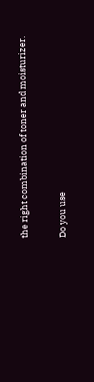the right combination of toner and moisturizer.

Do you use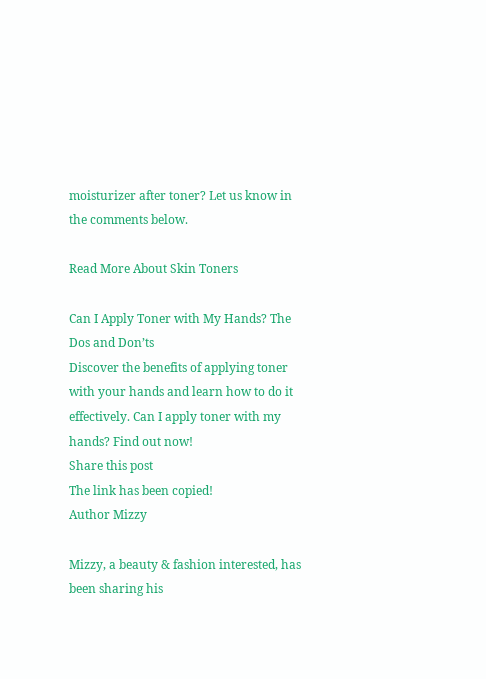moisturizer after toner? Let us know in the comments below.

Read More About Skin Toners

Can I Apply Toner with My Hands? The Dos and Don’ts
Discover the benefits of applying toner with your hands and learn how to do it effectively. Can I apply toner with my hands? Find out now!
Share this post
The link has been copied!
Author Mizzy

Mizzy, a beauty & fashion interested, has been sharing his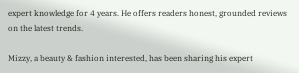expert knowledge for 4 years. He offers readers honest, grounded reviews on the latest trends.

Mizzy, a beauty & fashion interested, has been sharing his expert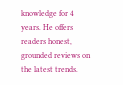knowledge for 4 years. He offers readers honest, grounded reviews on the latest trends.